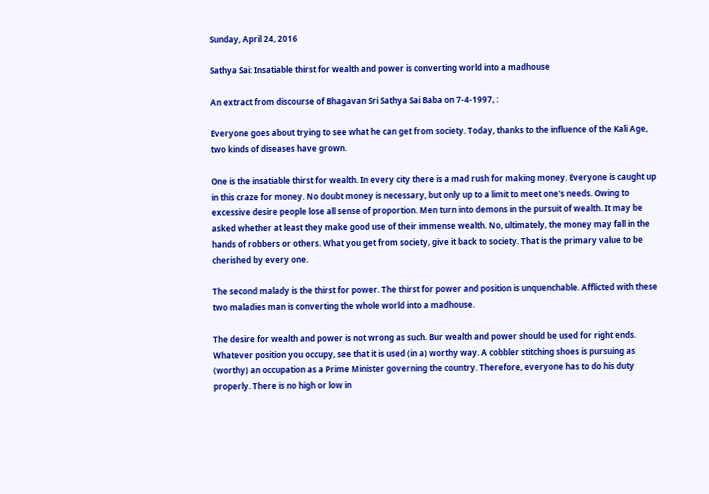Sunday, April 24, 2016

Sathya Sai: Insatiable thirst for wealth and power is converting world into a madhouse

An extract from discourse of Bhagavan Sri Sathya Sai Baba on 7-4-1997, :

Everyone goes about trying to see what he can get from society. Today, thanks to the influence of the Kali Age, two kinds of diseases have grown.

One is the insatiable thirst for wealth. In every city there is a mad rush for making money. Everyone is caught up in this craze for money. No doubt money is necessary, but only up to a limit to meet one's needs. Owing to excessive desire people lose all sense of proportion. Men turn into demons in the pursuit of wealth. It may be asked whether at least they make good use of their immense wealth. No, ultimately, the money may fall in the hands of robbers or others. What you get from society, give it back to society. That is the primary value to be cherished by every one.

The second malady is the thirst for power. The thirst for power and position is unquenchable. Afflicted with these two maladies man is converting the whole world into a madhouse.

The desire for wealth and power is not wrong as such. Bur wealth and power should be used for right ends. Whatever position you occupy, see that it is used (in a) worthy way. A cobbler stitching shoes is pursuing as (worthy) an occupation as a Prime Minister governing the country. Therefore, everyone has to do his duty properly. There is no high or low in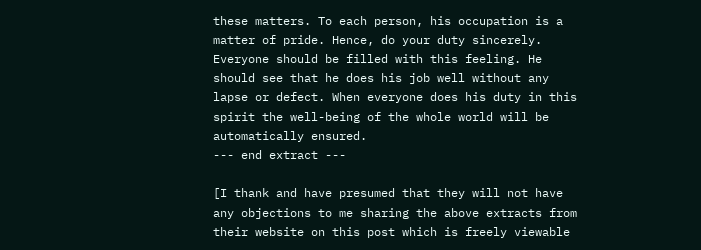these matters. To each person, his occupation is a matter of pride. Hence, do your duty sincerely. Everyone should be filled with this feeling. He should see that he does his job well without any lapse or defect. When everyone does his duty in this spirit the well-being of the whole world will be automatically ensured.
--- end extract ---

[I thank and have presumed that they will not have any objections to me sharing the above extracts from their website on this post which is freely viewable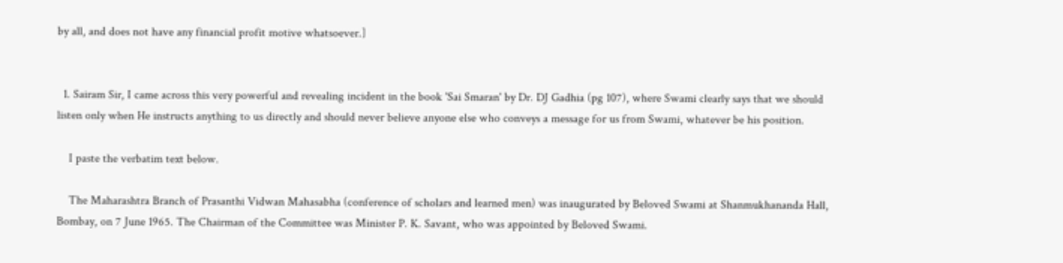by all, and does not have any financial profit motive whatsoever.]


  1. Sairam Sir, I came across this very powerful and revealing incident in the book 'Sai Smaran' by Dr. DJ Gadhia (pg 107), where Swami clearly says that we should listen only when He instructs anything to us directly and should never believe anyone else who conveys a message for us from Swami, whatever be his position.

    I paste the verbatim text below.

    The Maharashtra Branch of Prasanthi Vidwan Mahasabha (conference of scholars and learned men) was inaugurated by Beloved Swami at Shanmukhananda Hall, Bombay, on 7 June 1965. The Chairman of the Committee was Minister P. K. Savant, who was appointed by Beloved Swami.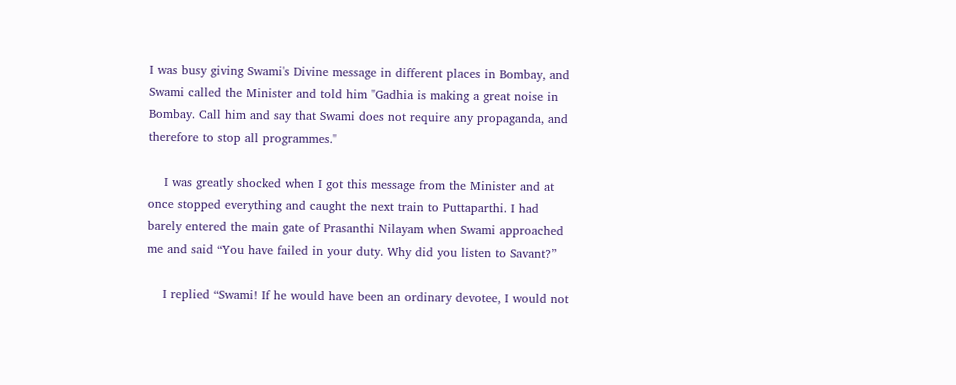I was busy giving Swami's Divine message in different places in Bombay, and Swami called the Minister and told him "Gadhia is making a great noise in Bombay. Call him and say that Swami does not require any propaganda, and therefore to stop all programmes."

    I was greatly shocked when I got this message from the Minister and at once stopped everything and caught the next train to Puttaparthi. I had barely entered the main gate of Prasanthi Nilayam when Swami approached me and said “You have failed in your duty. Why did you listen to Savant?”

    I replied “Swami! If he would have been an ordinary devotee, I would not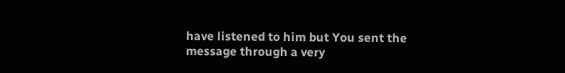have listened to him but You sent the message through a very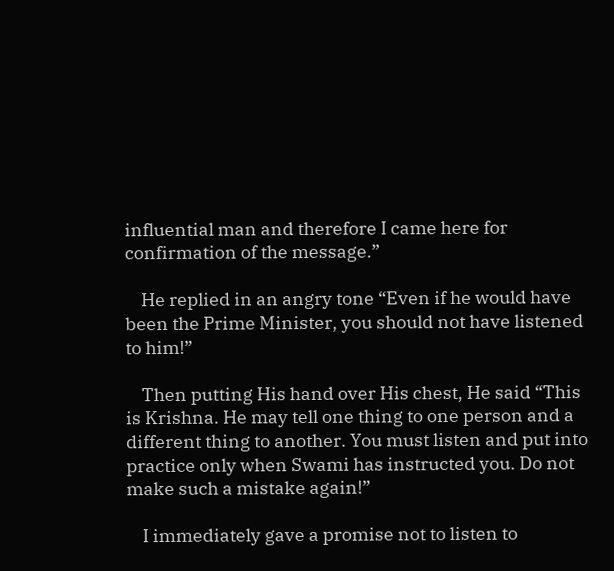influential man and therefore I came here for confirmation of the message.”

    He replied in an angry tone “Even if he would have been the Prime Minister, you should not have listened to him!”

    Then putting His hand over His chest, He said “This is Krishna. He may tell one thing to one person and a different thing to another. You must listen and put into practice only when Swami has instructed you. Do not make such a mistake again!”

    I immediately gave a promise not to listen to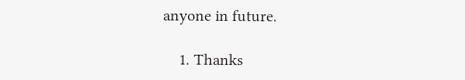anyone in future.

    1. Thanks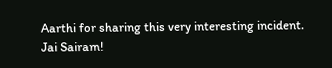Aarthi for sharing this very interesting incident. Jai Sairam!